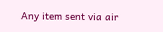Any item sent via air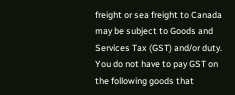freight or sea freight to Canada may be subject to Goods and Services Tax (GST) and/or duty. You do not have to pay GST on the following goods that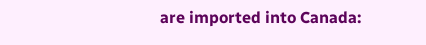are imported into Canada: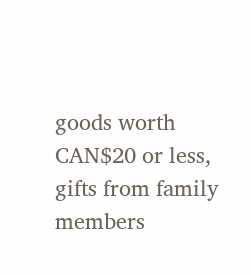goods worth CAN$20 or less, gifts from family members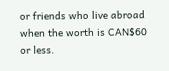or friends who live abroad when the worth is CAN$60 or less.